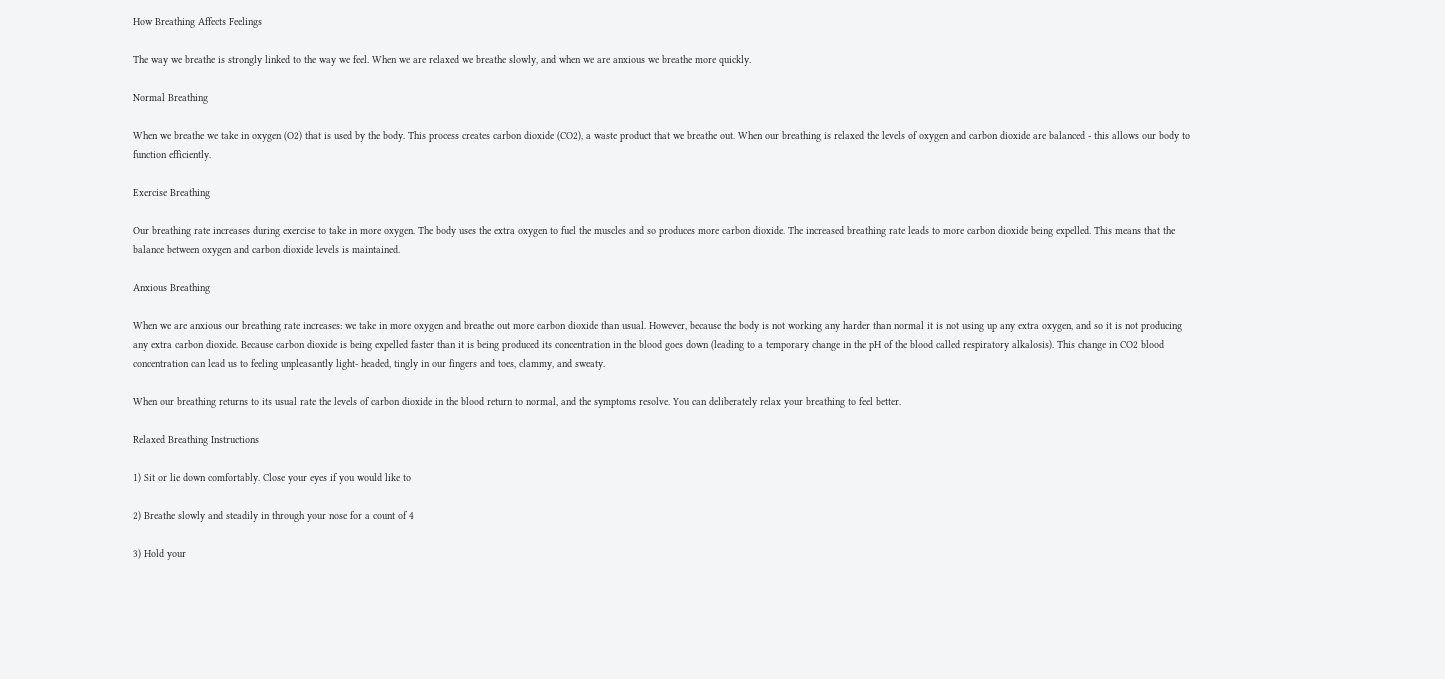How Breathing Affects Feelings

The way we breathe is strongly linked to the way we feel. When we are relaxed we breathe slowly, and when we are anxious we breathe more quickly.

Normal Breathing

When we breathe we take in oxygen (O2) that is used by the body. This process creates carbon dioxide (CO2), a waste product that we breathe out. When our breathing is relaxed the levels of oxygen and carbon dioxide are balanced - this allows our body to function efficiently.

Exercise Breathing

Our breathing rate increases during exercise to take in more oxygen. The body uses the extra oxygen to fuel the muscles and so produces more carbon dioxide. The increased breathing rate leads to more carbon dioxide being expelled. This means that the balance between oxygen and carbon dioxide levels is maintained.

Anxious Breathing

When we are anxious our breathing rate increases: we take in more oxygen and breathe out more carbon dioxide than usual. However, because the body is not working any harder than normal it is not using up any extra oxygen, and so it is not producing any extra carbon dioxide. Because carbon dioxide is being expelled faster than it is being produced its concentration in the blood goes down (leading to a temporary change in the pH of the blood called respiratory alkalosis). This change in CO2 blood concentration can lead us to feeling unpleasantly light- headed, tingly in our fingers and toes, clammy, and sweaty.

When our breathing returns to its usual rate the levels of carbon dioxide in the blood return to normal, and the symptoms resolve. You can deliberately relax your breathing to feel better.

Relaxed Breathing Instructions

1) Sit or lie down comfortably. Close your eyes if you would like to

2) Breathe slowly and steadily in through your nose for a count of 4

3) Hold your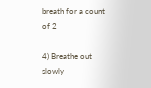breath for a count of 2

4) Breathe out slowly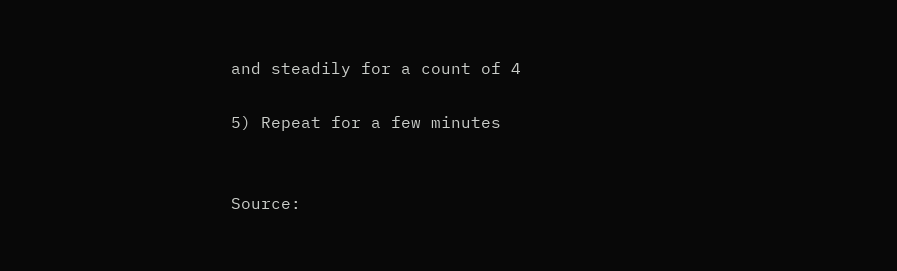and steadily for a count of 4

5) Repeat for a few minutes


Source: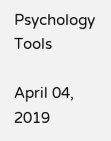Psychology Tools

April 04, 2019